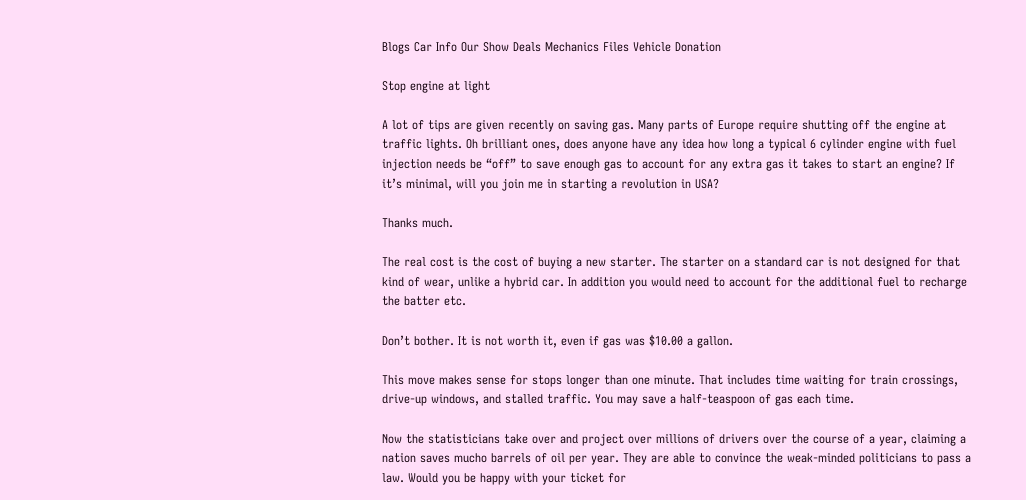Blogs Car Info Our Show Deals Mechanics Files Vehicle Donation

Stop engine at light

A lot of tips are given recently on saving gas. Many parts of Europe require shutting off the engine at traffic lights. Oh brilliant ones, does anyone have any idea how long a typical 6 cylinder engine with fuel injection needs be “off” to save enough gas to account for any extra gas it takes to start an engine? If it’s minimal, will you join me in starting a revolution in USA?

Thanks much.

The real cost is the cost of buying a new starter. The starter on a standard car is not designed for that kind of wear, unlike a hybrid car. In addition you would need to account for the additional fuel to recharge the batter etc.

Don’t bother. It is not worth it, even if gas was $10.00 a gallon.

This move makes sense for stops longer than one minute. That includes time waiting for train crossings, drive-up windows, and stalled traffic. You may save a half-teaspoon of gas each time.

Now the statisticians take over and project over millions of drivers over the course of a year, claiming a nation saves mucho barrels of oil per year. They are able to convince the weak-minded politicians to pass a law. Would you be happy with your ticket for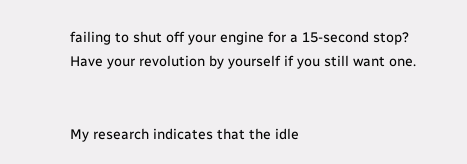failing to shut off your engine for a 15-second stop?
Have your revolution by yourself if you still want one.


My research indicates that the idle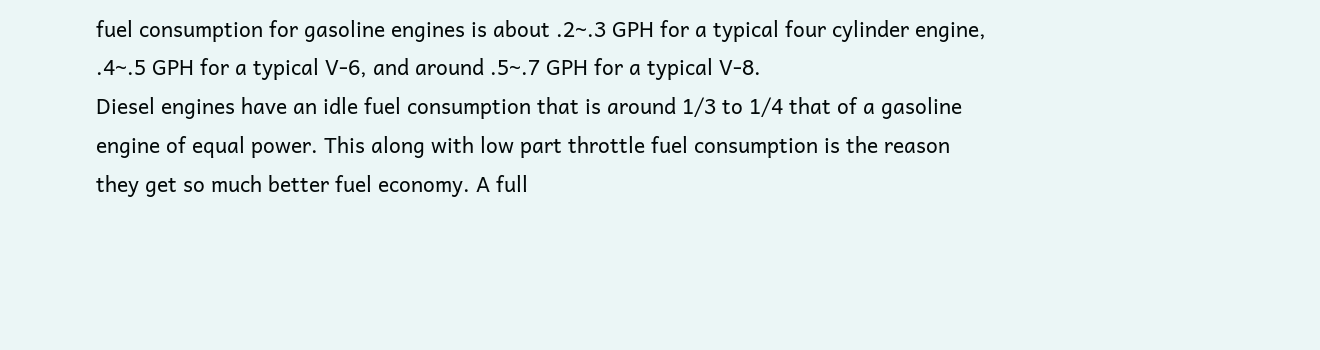fuel consumption for gasoline engines is about .2~.3 GPH for a typical four cylinder engine, .4~.5 GPH for a typical V-6, and around .5~.7 GPH for a typical V-8.
Diesel engines have an idle fuel consumption that is around 1/3 to 1/4 that of a gasoline engine of equal power. This along with low part throttle fuel consumption is the reason they get so much better fuel economy. A full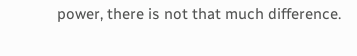power, there is not that much difference.